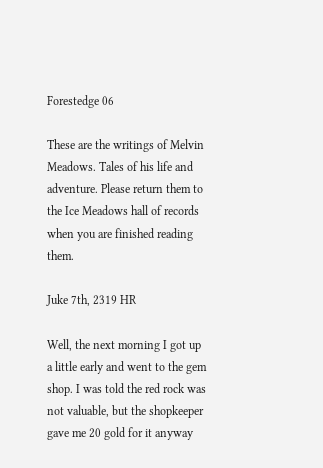Forestedge 06

These are the writings of Melvin Meadows. Tales of his life and adventure. Please return them to the Ice Meadows hall of records when you are finished reading them.

Juke 7th, 2319 HR

Well, the next morning I got up a little early and went to the gem shop. I was told the red rock was not valuable, but the shopkeeper gave me 20 gold for it anyway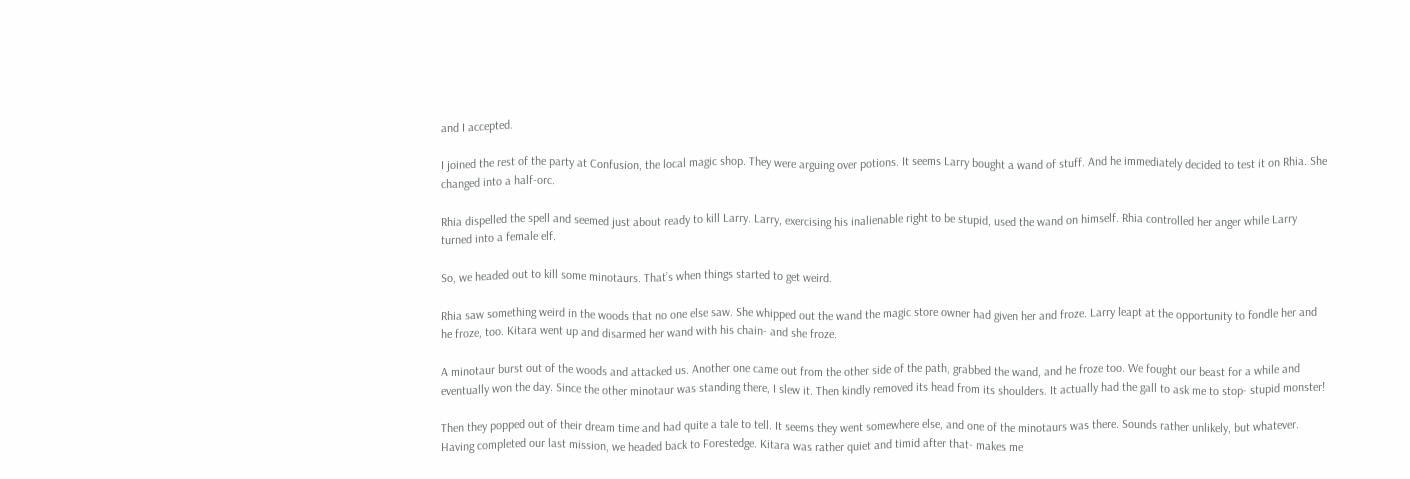and I accepted.

I joined the rest of the party at Confusion, the local magic shop. They were arguing over potions. It seems Larry bought a wand of stuff. And he immediately decided to test it on Rhia. She changed into a half-orc.

Rhia dispelled the spell and seemed just about ready to kill Larry. Larry, exercising his inalienable right to be stupid, used the wand on himself. Rhia controlled her anger while Larry turned into a female elf.

So, we headed out to kill some minotaurs. That’s when things started to get weird.

Rhia saw something weird in the woods that no one else saw. She whipped out the wand the magic store owner had given her and froze. Larry leapt at the opportunity to fondle her and he froze, too. Kitara went up and disarmed her wand with his chain- and she froze.

A minotaur burst out of the woods and attacked us. Another one came out from the other side of the path, grabbed the wand, and he froze too. We fought our beast for a while and eventually won the day. Since the other minotaur was standing there, I slew it. Then kindly removed its head from its shoulders. It actually had the gall to ask me to stop- stupid monster!

Then they popped out of their dream time and had quite a tale to tell. It seems they went somewhere else, and one of the minotaurs was there. Sounds rather unlikely, but whatever. Having completed our last mission, we headed back to Forestedge. Kitara was rather quiet and timid after that- makes me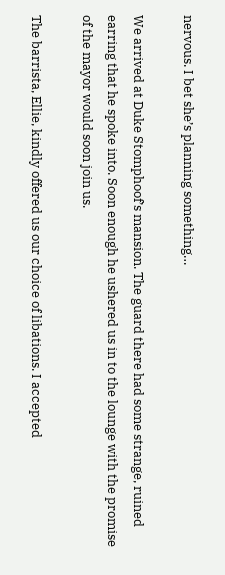nervous. I bet she’s planning something…

We arrived at Duke Stomphoof’s mansion. The guard there had some strange, ruined earring that he spoke into. Soon enough he ushered us in to the lounge with the promise of the mayor would soon join us.

The barrista, Ellie, kindly offered us our choice of libations. I accepted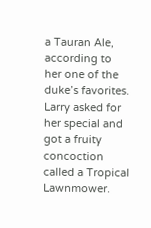a Tauran Ale, according to her one of the duke’s favorites. Larry asked for her special and got a fruity concoction called a Tropical Lawnmower.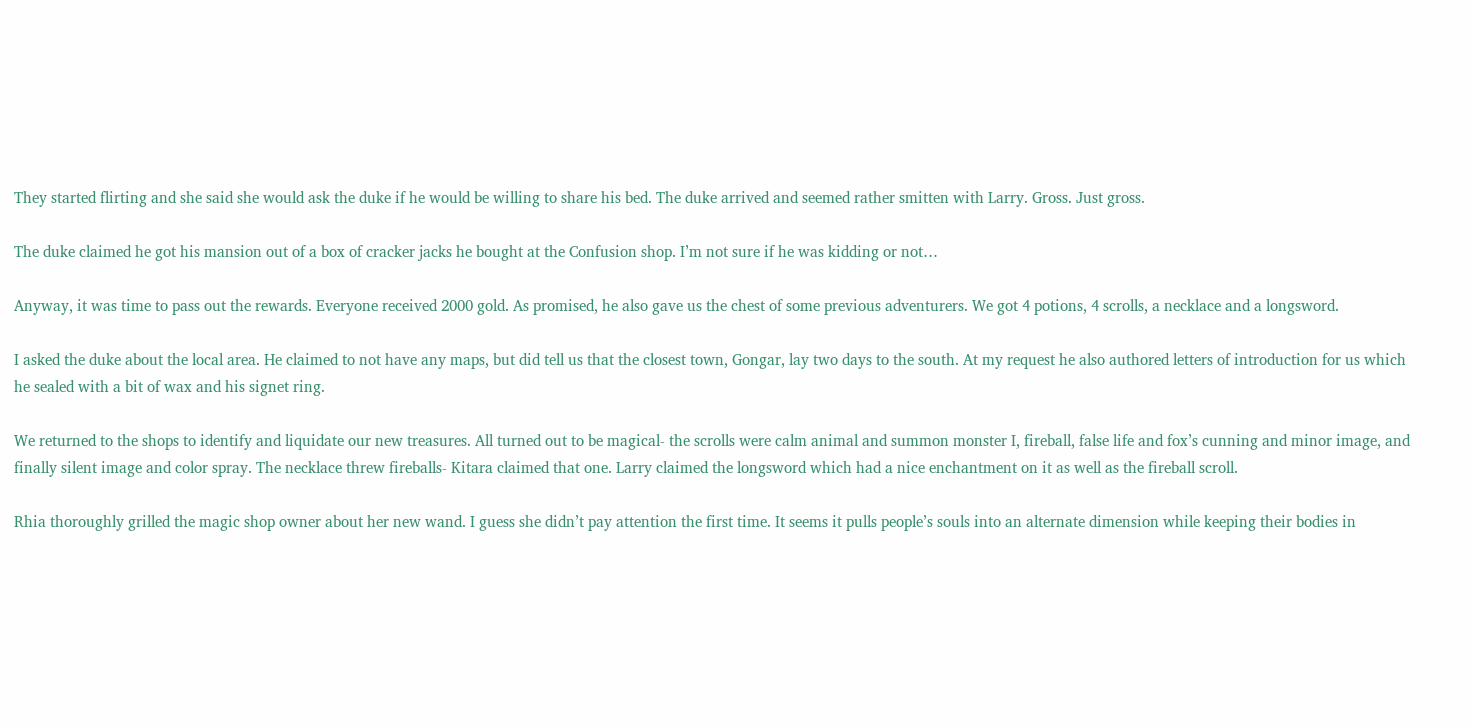They started flirting and she said she would ask the duke if he would be willing to share his bed. The duke arrived and seemed rather smitten with Larry. Gross. Just gross.

The duke claimed he got his mansion out of a box of cracker jacks he bought at the Confusion shop. I’m not sure if he was kidding or not…

Anyway, it was time to pass out the rewards. Everyone received 2000 gold. As promised, he also gave us the chest of some previous adventurers. We got 4 potions, 4 scrolls, a necklace and a longsword.

I asked the duke about the local area. He claimed to not have any maps, but did tell us that the closest town, Gongar, lay two days to the south. At my request he also authored letters of introduction for us which he sealed with a bit of wax and his signet ring.

We returned to the shops to identify and liquidate our new treasures. All turned out to be magical- the scrolls were calm animal and summon monster I, fireball, false life and fox’s cunning and minor image, and finally silent image and color spray. The necklace threw fireballs- Kitara claimed that one. Larry claimed the longsword which had a nice enchantment on it as well as the fireball scroll.

Rhia thoroughly grilled the magic shop owner about her new wand. I guess she didn’t pay attention the first time. It seems it pulls people’s souls into an alternate dimension while keeping their bodies in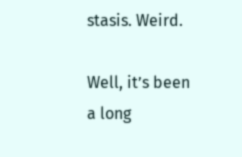stasis. Weird.

Well, it’s been a long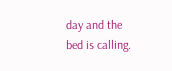day and the bed is calling.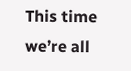This time we’re all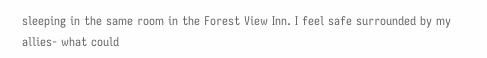sleeping in the same room in the Forest View Inn. I feel safe surrounded by my allies- what could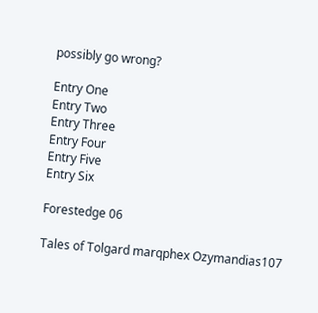possibly go wrong?

Entry One
Entry Two
Entry Three
Entry Four
Entry Five
Entry Six

Forestedge 06

Tales of Tolgard marqphex Ozymandias107